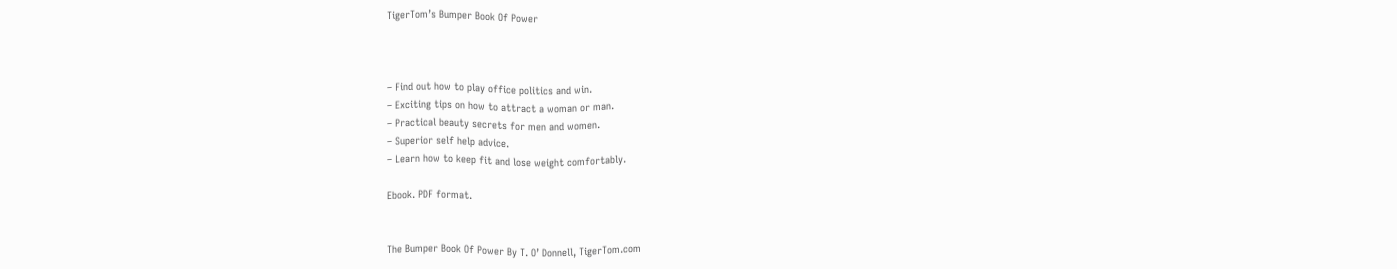TigerTom’s Bumper Book Of Power



– Find out how to play office politics and win.
– Exciting tips on how to attract a woman or man.
– Practical beauty secrets for men and women.
– Superior self help advice.
– Learn how to keep fit and lose weight comfortably.

Ebook. PDF format.


The Bumper Book Of Power By T. O’ Donnell, TigerTom.com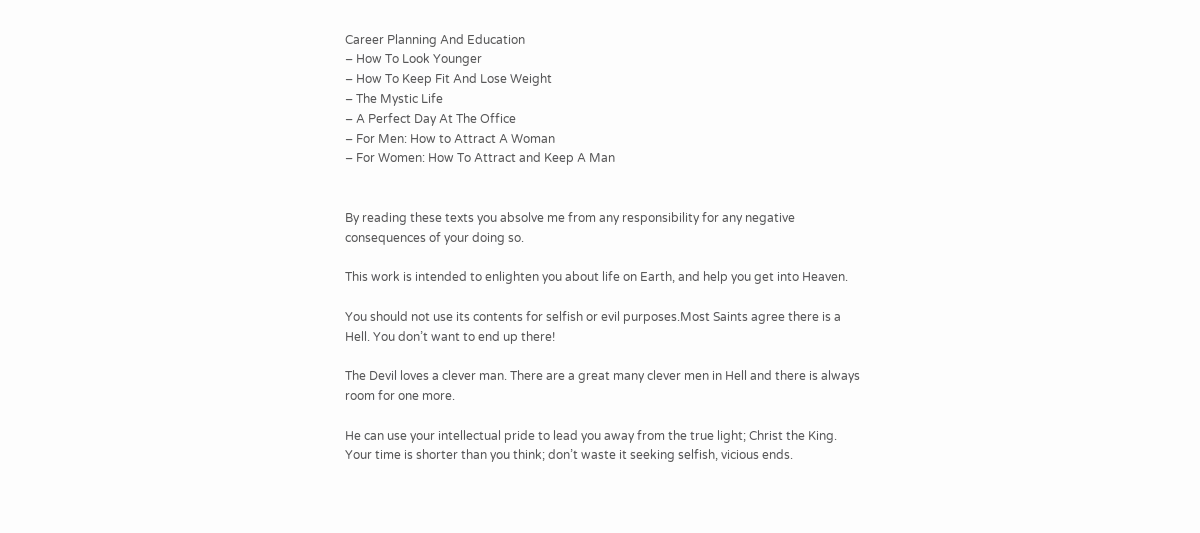Career Planning And Education
– How To Look Younger
– How To Keep Fit And Lose Weight
– The Mystic Life
– A Perfect Day At The Office
– For Men: How to Attract A Woman
– For Women: How To Attract and Keep A Man


By reading these texts you absolve me from any responsibility for any negative consequences of your doing so.

This work is intended to enlighten you about life on Earth, and help you get into Heaven.

You should not use its contents for selfish or evil purposes.Most Saints agree there is a Hell. You don’t want to end up there!

The Devil loves a clever man. There are a great many clever men in Hell and there is always room for one more.

He can use your intellectual pride to lead you away from the true light; Christ the King. Your time is shorter than you think; don’t waste it seeking selfish, vicious ends.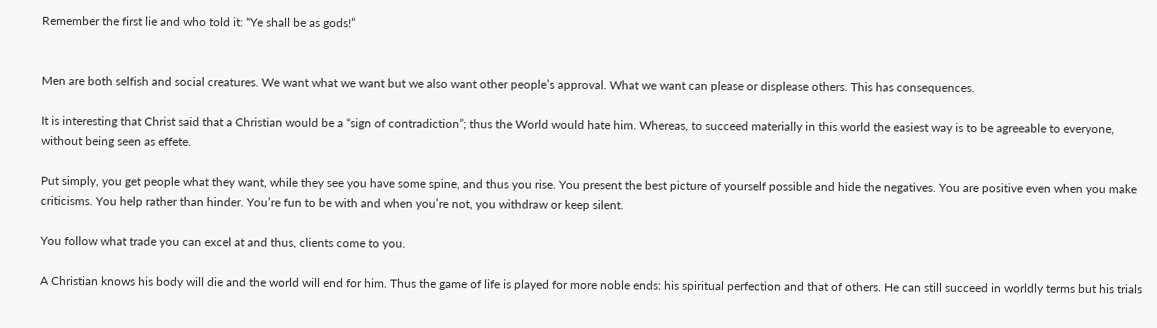Remember the first lie and who told it: “Ye shall be as gods!”


Men are both selfish and social creatures. We want what we want but we also want other people’s approval. What we want can please or displease others. This has consequences.

It is interesting that Christ said that a Christian would be a “sign of contradiction”; thus the World would hate him. Whereas, to succeed materially in this world the easiest way is to be agreeable to everyone, without being seen as effete.

Put simply, you get people what they want, while they see you have some spine, and thus you rise. You present the best picture of yourself possible and hide the negatives. You are positive even when you make criticisms. You help rather than hinder. You’re fun to be with and when you’re not, you withdraw or keep silent.

You follow what trade you can excel at and thus, clients come to you.

A Christian knows his body will die and the world will end for him. Thus the game of life is played for more noble ends: his spiritual perfection and that of others. He can still succeed in worldly terms but his trials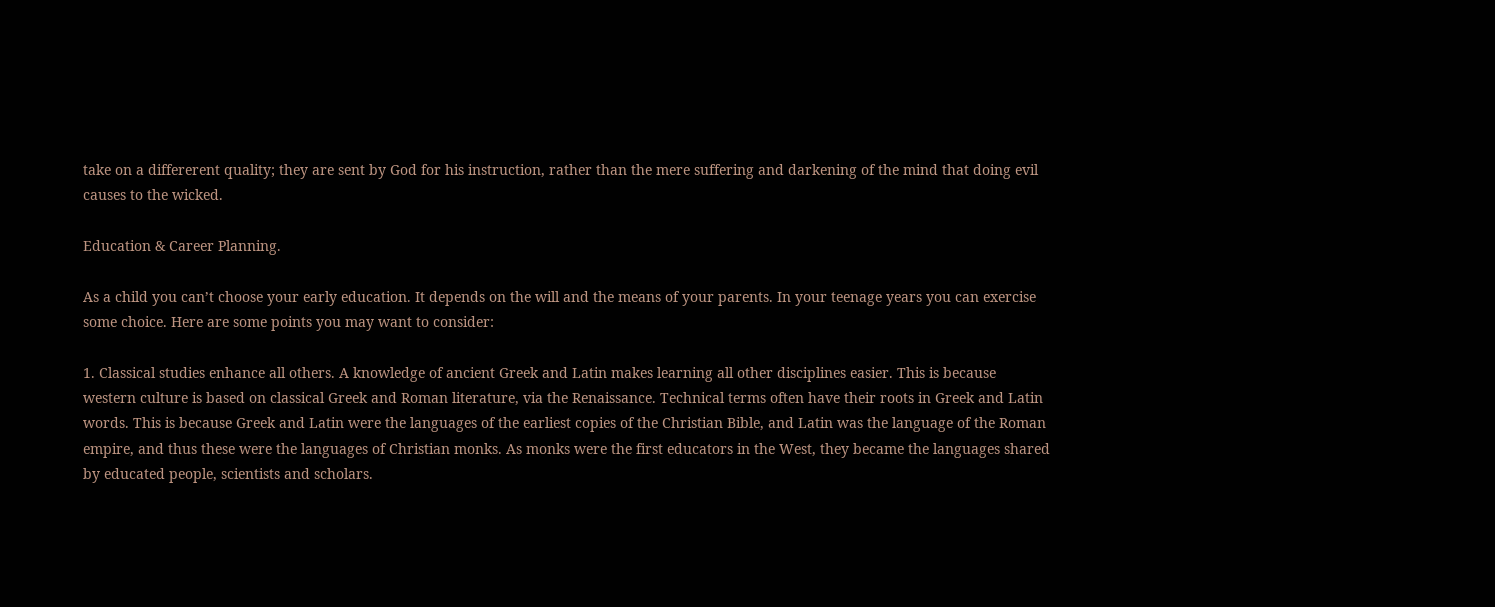take on a differerent quality; they are sent by God for his instruction, rather than the mere suffering and darkening of the mind that doing evil causes to the wicked.

Education & Career Planning.

As a child you can’t choose your early education. It depends on the will and the means of your parents. In your teenage years you can exercise some choice. Here are some points you may want to consider:

1. Classical studies enhance all others. A knowledge of ancient Greek and Latin makes learning all other disciplines easier. This is because western culture is based on classical Greek and Roman literature, via the Renaissance. Technical terms often have their roots in Greek and Latin words. This is because Greek and Latin were the languages of the earliest copies of the Christian Bible, and Latin was the language of the Roman empire, and thus these were the languages of Christian monks. As monks were the first educators in the West, they became the languages shared by educated people, scientists and scholars.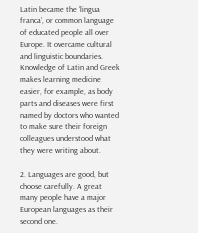Latin became the ‘lingua franca’, or common language of educated people all over Europe. It overcame cultural and linguistic boundaries. Knowledge of Latin and Greek makes learning medicine easier, for example, as body parts and diseases were first named by doctors who wanted to make sure their foreign colleagues understood what they were writing about.

2. Languages are good, but choose carefully. A great many people have a major European languages as their second one.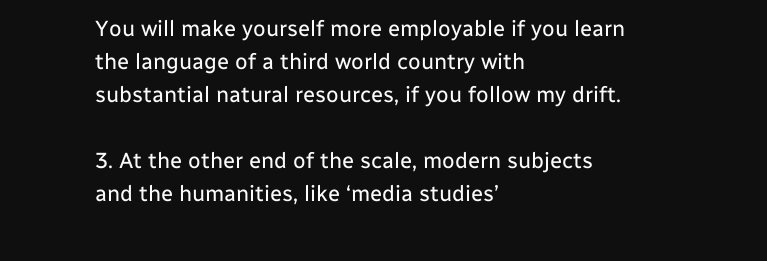You will make yourself more employable if you learn the language of a third world country with substantial natural resources, if you follow my drift.

3. At the other end of the scale, modern subjects and the humanities, like ‘media studies’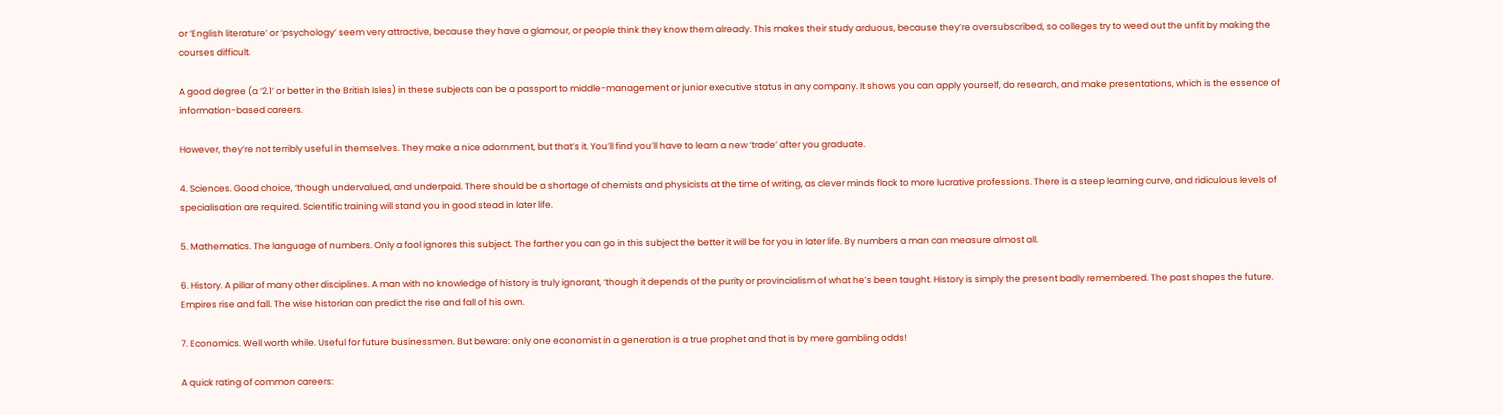or ‘English literature’ or ‘psychology’ seem very attractive, because they have a glamour, or people think they know them already. This makes their study arduous, because they’re oversubscribed, so colleges try to weed out the unfit by making the courses difficult.

A good degree (a ‘2.1’ or better in the British Isles) in these subjects can be a passport to middle-management or junior executive status in any company. It shows you can apply yourself, do research, and make presentations, which is the essence of information-based careers.

However, they’re not terribly useful in themselves. They make a nice adornment, but that’s it. You’ll find you’ll have to learn a new ‘trade’ after you graduate.

4. Sciences. Good choice, ‘though undervalued, and underpaid. There should be a shortage of chemists and physicists at the time of writing, as clever minds flock to more lucrative professions. There is a steep learning curve, and ridiculous levels of specialisation are required. Scientific training will stand you in good stead in later life.

5. Mathematics. The language of numbers. Only a fool ignores this subject. The farther you can go in this subject the better it will be for you in later life. By numbers a man can measure almost all.

6. History. A pillar of many other disciplines. A man with no knowledge of history is truly ignorant, ‘though it depends of the purity or provincialism of what he’s been taught. History is simply the present badly remembered. The past shapes the future. Empires rise and fall. The wise historian can predict the rise and fall of his own.

7. Economics. Well worth while. Useful for future businessmen. But beware: only one economist in a generation is a true prophet and that is by mere gambling odds!

A quick rating of common careers: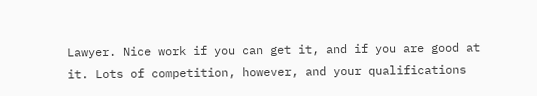Lawyer. Nice work if you can get it, and if you are good at it. Lots of competition, however, and your qualifications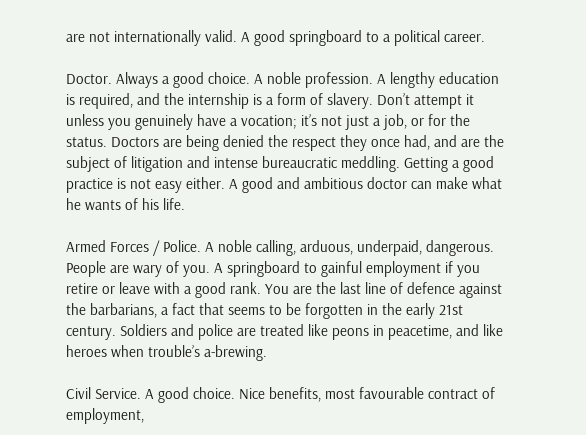are not internationally valid. A good springboard to a political career.

Doctor. Always a good choice. A noble profession. A lengthy education is required, and the internship is a form of slavery. Don’t attempt it unless you genuinely have a vocation; it’s not just a job, or for the status. Doctors are being denied the respect they once had, and are the subject of litigation and intense bureaucratic meddling. Getting a good practice is not easy either. A good and ambitious doctor can make what he wants of his life.

Armed Forces / Police. A noble calling, arduous, underpaid, dangerous. People are wary of you. A springboard to gainful employment if you retire or leave with a good rank. You are the last line of defence against the barbarians, a fact that seems to be forgotten in the early 21st century. Soldiers and police are treated like peons in peacetime, and like heroes when trouble’s a-brewing.

Civil Service. A good choice. Nice benefits, most favourable contract of employment,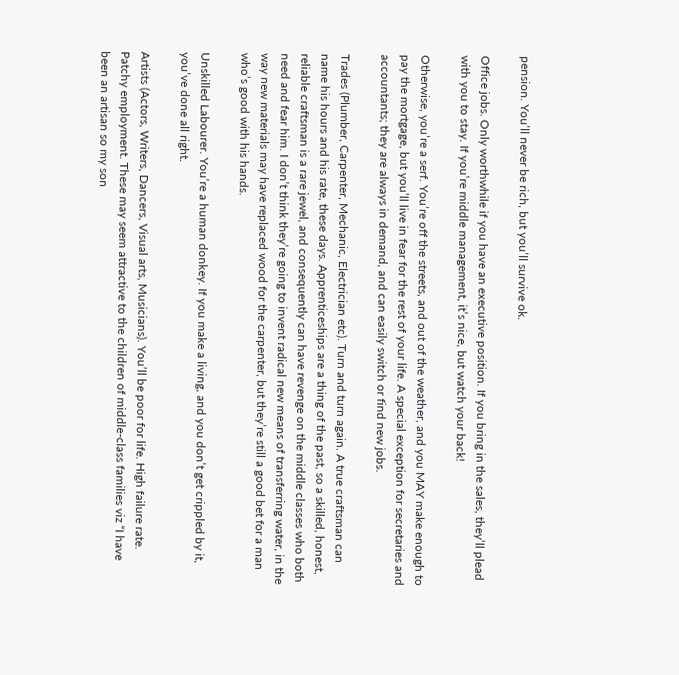pension. You’ll never be rich, but you’ll survive ok.

Office jobs. Only worthwhile if you have an executive position. If you bring in the sales, they’ll plead with you to stay. If you’re middle management, it’s nice, but watch your back!

Otherwise, you’re a serf. You’re off the streets, and out of the weather, and you MAY make enough to pay the mortgage, but you’ll live in fear for the rest of your life. A special exception for secretaries and accountants; they are always in demand, and can easily switch or find new jobs.

Trades (Plumber, Carpenter, Mechanic, Electrician etc). Turn and turn again. A true craftsman can name his hours and his rate, these days. Apprenticeships are a thing of the past, so a skilled, honest, reliable craftsman is a rare jewel, and consequently can have revenge on the middle classes who both need and fear him. I don’t think they’re going to invent radical new means of transferring water, in the way new materials may have replaced wood for the carpenter, but they’re still a good bet for a man who’s good with his hands.

Unskilled Labourer. You’re a human donkey. If you make a living, and you don’t get crippled by it, you’ve done all right.

Artists (Actors, Writers, Dancers, Visual arts, Musicians). You’ll be poor for life. High failure rate. Patchy employment. These may seem attractive to the children of middle-class families viz “I have been an artisan so my son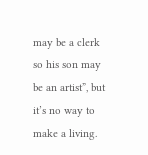may be a clerk so his son may be an artist”, but it’s no way to make a living.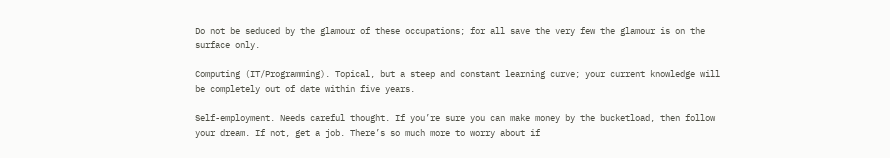Do not be seduced by the glamour of these occupations; for all save the very few the glamour is on the surface only.

Computing (IT/Programming). Topical, but a steep and constant learning curve; your current knowledge will be completely out of date within five years.

Self-employment. Needs careful thought. If you’re sure you can make money by the bucketload, then follow your dream. If not, get a job. There’s so much more to worry about if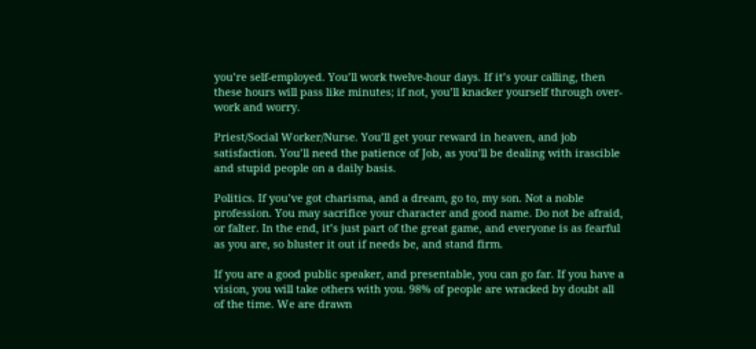you’re self-employed. You’ll work twelve-hour days. If it’s your calling, then these hours will pass like minutes; if not, you’ll knacker yourself through over-work and worry.

Priest/Social Worker/Nurse. You’ll get your reward in heaven, and job satisfaction. You’ll need the patience of Job, as you’ll be dealing with irascible and stupid people on a daily basis.

Politics. If you’ve got charisma, and a dream, go to, my son. Not a noble profession. You may sacrifice your character and good name. Do not be afraid, or falter. In the end, it’s just part of the great game, and everyone is as fearful as you are, so bluster it out if needs be, and stand firm.

If you are a good public speaker, and presentable, you can go far. If you have a vision, you will take others with you. 98% of people are wracked by doubt all of the time. We are drawn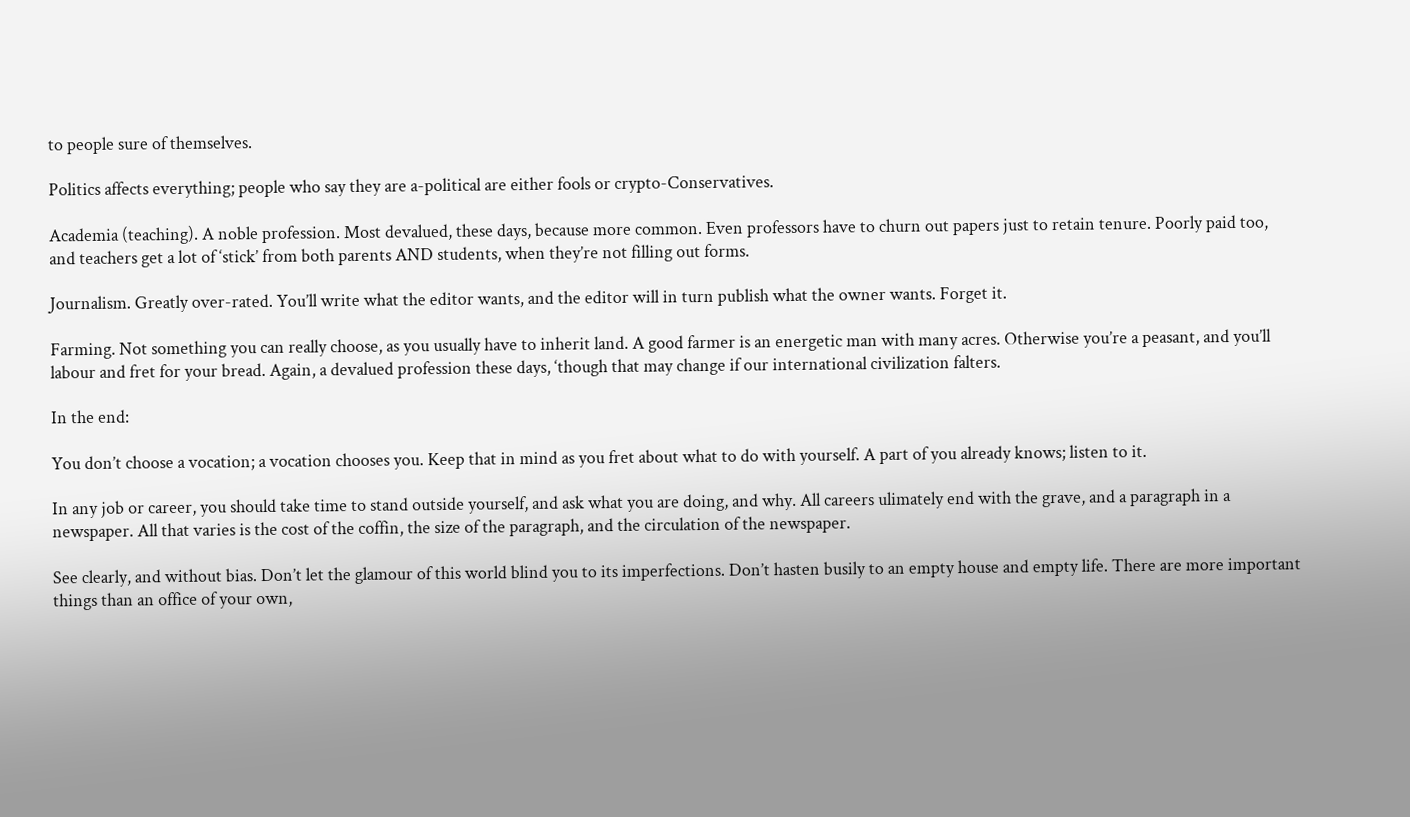to people sure of themselves.

Politics affects everything; people who say they are a-political are either fools or crypto-Conservatives.

Academia (teaching). A noble profession. Most devalued, these days, because more common. Even professors have to churn out papers just to retain tenure. Poorly paid too, and teachers get a lot of ‘stick’ from both parents AND students, when they’re not filling out forms.

Journalism. Greatly over-rated. You’ll write what the editor wants, and the editor will in turn publish what the owner wants. Forget it.

Farming. Not something you can really choose, as you usually have to inherit land. A good farmer is an energetic man with many acres. Otherwise you’re a peasant, and you’ll labour and fret for your bread. Again, a devalued profession these days, ‘though that may change if our international civilization falters.

In the end:

You don’t choose a vocation; a vocation chooses you. Keep that in mind as you fret about what to do with yourself. A part of you already knows; listen to it.

In any job or career, you should take time to stand outside yourself, and ask what you are doing, and why. All careers ulimately end with the grave, and a paragraph in a newspaper. All that varies is the cost of the coffin, the size of the paragraph, and the circulation of the newspaper.

See clearly, and without bias. Don’t let the glamour of this world blind you to its imperfections. Don’t hasten busily to an empty house and empty life. There are more important things than an office of your own,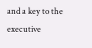and a key to the executive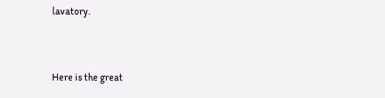lavatory.


Here is the great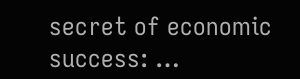secret of economic success: …